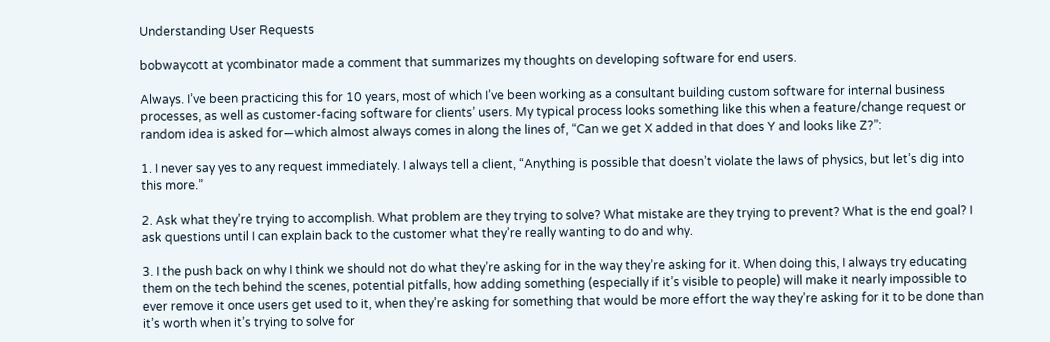Understanding User Requests

bobwaycott at ycombinator made a comment that summarizes my thoughts on developing software for end users.

Always. I’ve been practicing this for 10 years, most of which I’ve been working as a consultant building custom software for internal business processes, as well as customer-facing software for clients’ users. My typical process looks something like this when a feature/change request or random idea is asked for—which almost always comes in along the lines of, “Can we get X added in that does Y and looks like Z?”:

1. I never say yes to any request immediately. I always tell a client, “Anything is possible that doesn’t violate the laws of physics, but let’s dig into this more.”

2. Ask what they’re trying to accomplish. What problem are they trying to solve? What mistake are they trying to prevent? What is the end goal? I ask questions until I can explain back to the customer what they’re really wanting to do and why.

3. I the push back on why I think we should not do what they’re asking for in the way they’re asking for it. When doing this, I always try educating them on the tech behind the scenes, potential pitfalls, how adding something (especially if it’s visible to people) will make it nearly impossible to ever remove it once users get used to it, when they’re asking for something that would be more effort the way they’re asking for it to be done than it’s worth when it’s trying to solve for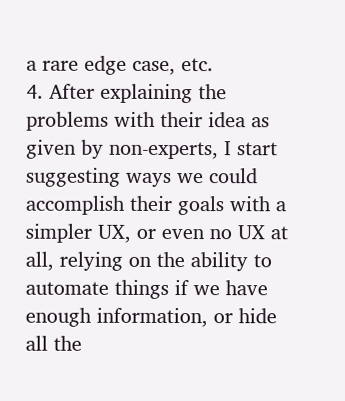a rare edge case, etc.
4. After explaining the problems with their idea as given by non-experts, I start suggesting ways we could accomplish their goals with a simpler UX, or even no UX at all, relying on the ability to automate things if we have enough information, or hide all the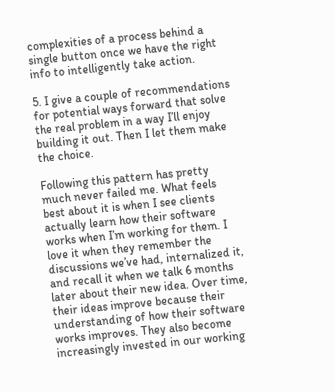complexities of a process behind a single button once we have the right info to intelligently take action.

5. I give a couple of recommendations for potential ways forward that solve the real problem in a way I’ll enjoy building it out. Then I let them make the choice.

Following this pattern has pretty much never failed me. What feels best about it is when I see clients actually learn how their software works when I’m working for them. I love it when they remember the discussions we’ve had, internalized it, and recall it when we talk 6 months later about their new idea. Over time, their ideas improve because their understanding of how their software works improves. They also become increasingly invested in our working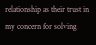relationship as their trust in my concern for solving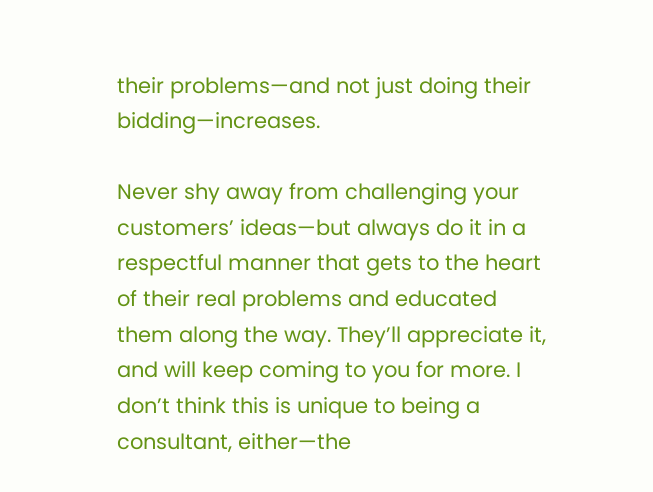their problems—and not just doing their bidding—increases.

Never shy away from challenging your customers’ ideas—but always do it in a respectful manner that gets to the heart of their real problems and educated them along the way. They’ll appreciate it, and will keep coming to you for more. I don’t think this is unique to being a consultant, either—the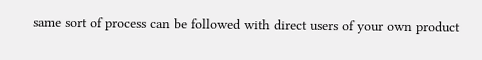same sort of process can be followed with direct users of your own product